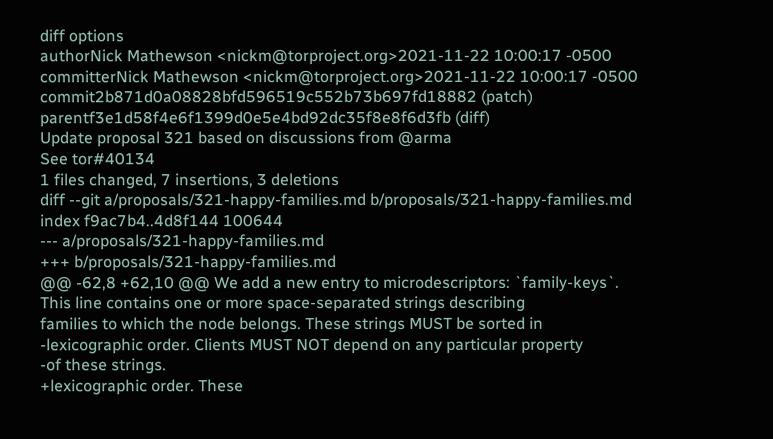diff options
authorNick Mathewson <nickm@torproject.org>2021-11-22 10:00:17 -0500
committerNick Mathewson <nickm@torproject.org>2021-11-22 10:00:17 -0500
commit2b871d0a08828bfd596519c552b73b697fd18882 (patch)
parentf3e1d58f4e6f1399d0e5e4bd92dc35f8e8f6d3fb (diff)
Update proposal 321 based on discussions from @arma
See tor#40134
1 files changed, 7 insertions, 3 deletions
diff --git a/proposals/321-happy-families.md b/proposals/321-happy-families.md
index f9ac7b4..4d8f144 100644
--- a/proposals/321-happy-families.md
+++ b/proposals/321-happy-families.md
@@ -62,8 +62,10 @@ We add a new entry to microdescriptors: `family-keys`.
This line contains one or more space-separated strings describing
families to which the node belongs. These strings MUST be sorted in
-lexicographic order. Clients MUST NOT depend on any particular property
-of these strings.
+lexicographic order. These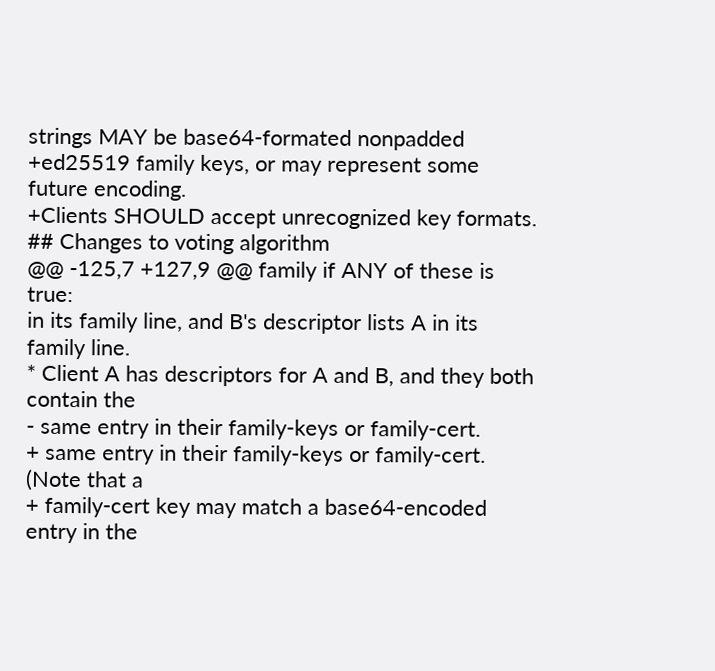strings MAY be base64-formated nonpadded
+ed25519 family keys, or may represent some future encoding.
+Clients SHOULD accept unrecognized key formats.
## Changes to voting algorithm
@@ -125,7 +127,9 @@ family if ANY of these is true:
in its family line, and B's descriptor lists A in its family line.
* Client A has descriptors for A and B, and they both contain the
- same entry in their family-keys or family-cert.
+ same entry in their family-keys or family-cert. (Note that a
+ family-cert key may match a base64-encoded entry in the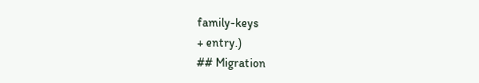family-keys
+ entry.)
## Migration